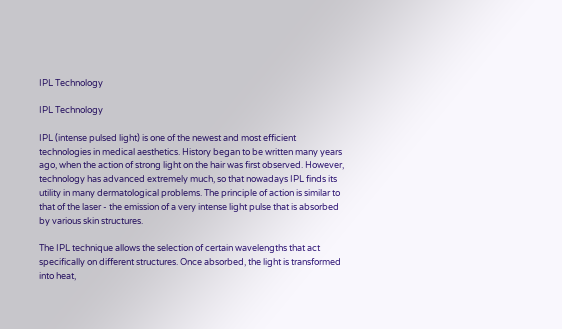IPL Technology

IPL Technology

IPL (intense pulsed light) is one of the newest and most efficient technologies in medical aesthetics. History began to be written many years ago, when the action of strong light on the hair was first observed. However, technology has advanced extremely much, so that nowadays IPL finds its utility in many dermatological problems. The principle of action is similar to that of the laser - the emission of a very intense light pulse that is absorbed by various skin structures.

The IPL technique allows the selection of certain wavelengths that act specifically on different structures. Once absorbed, the light is transformed into heat,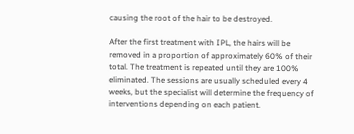causing the root of the hair to be destroyed.

After the first treatment with IPL, the hairs will be removed in a proportion of approximately 60% of their total. The treatment is repeated until they are 100% eliminated. The sessions are usually scheduled every 4 weeks, but the specialist will determine the frequency of interventions depending on each patient.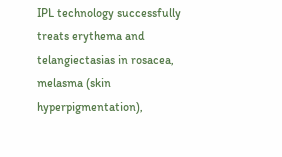IPL technology successfully treats erythema and telangiectasias in rosacea, melasma (skin hyperpigmentation),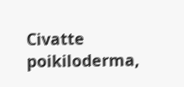Civatte poikiloderma,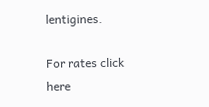lentigines.

For rates click here